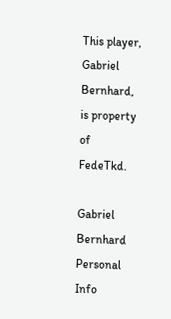This player, Gabriel Bernhard, is property of FedeTkd.

Gabriel Bernhard
Personal Info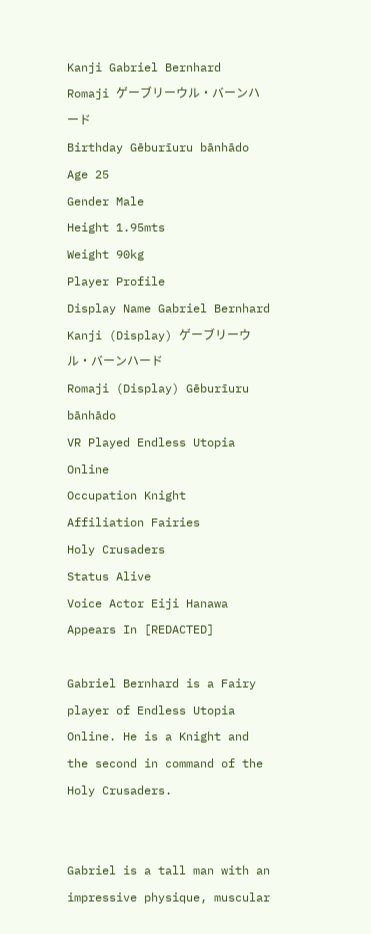Kanji Gabriel Bernhard
Romaji ゲーブリーウル・バーンハード
Birthday Gēburīuru bānhādo
Age 25
Gender Male
Height 1.95mts
Weight 90kg
Player Profile
Display Name Gabriel Bernhard
Kanji (Display) ゲーブリーウル・バーンハード
Romaji (Display) Gēburīuru bānhādo
VR Played Endless Utopia Online
Occupation Knight
Affiliation Fairies
Holy Crusaders
Status Alive
Voice Actor Eiji Hanawa
Appears In [REDACTED]

Gabriel Bernhard is a Fairy player of Endless Utopia Online. He is a Knight and the second in command of the Holy Crusaders.


Gabriel is a tall man with an impressive physique, muscular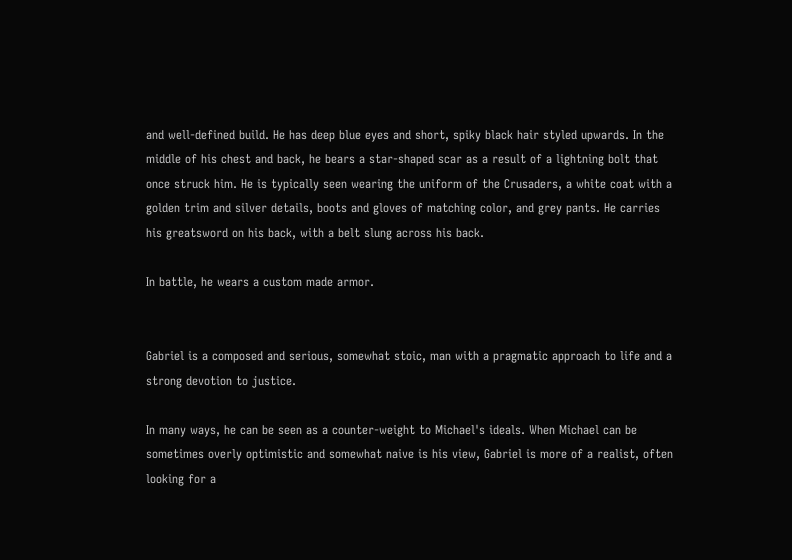and well-defined build. He has deep blue eyes and short, spiky black hair styled upwards. In the middle of his chest and back, he bears a star-shaped scar as a result of a lightning bolt that once struck him. He is typically seen wearing the uniform of the Crusaders, a white coat with a golden trim and silver details, boots and gloves of matching color, and grey pants. He carries his greatsword on his back, with a belt slung across his back.

In battle, he wears a custom made armor.


Gabriel is a composed and serious, somewhat stoic, man with a pragmatic approach to life and a strong devotion to justice.

In many ways, he can be seen as a counter-weight to Michael's ideals. When Michael can be sometimes overly optimistic and somewhat naive is his view, Gabriel is more of a realist, often looking for a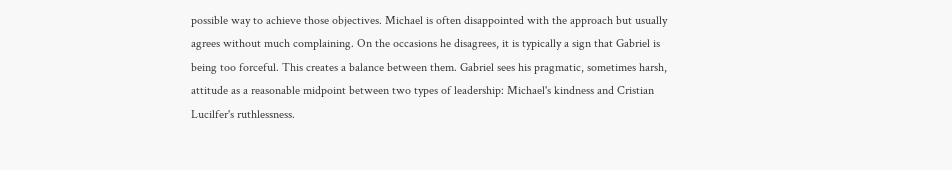possible way to achieve those objectives. Michael is often disappointed with the approach but usually agrees without much complaining. On the occasions he disagrees, it is typically a sign that Gabriel is being too forceful. This creates a balance between them. Gabriel sees his pragmatic, sometimes harsh, attitude as a reasonable midpoint between two types of leadership: Michael's kindness and Cristian Lucilfer's ruthlessness.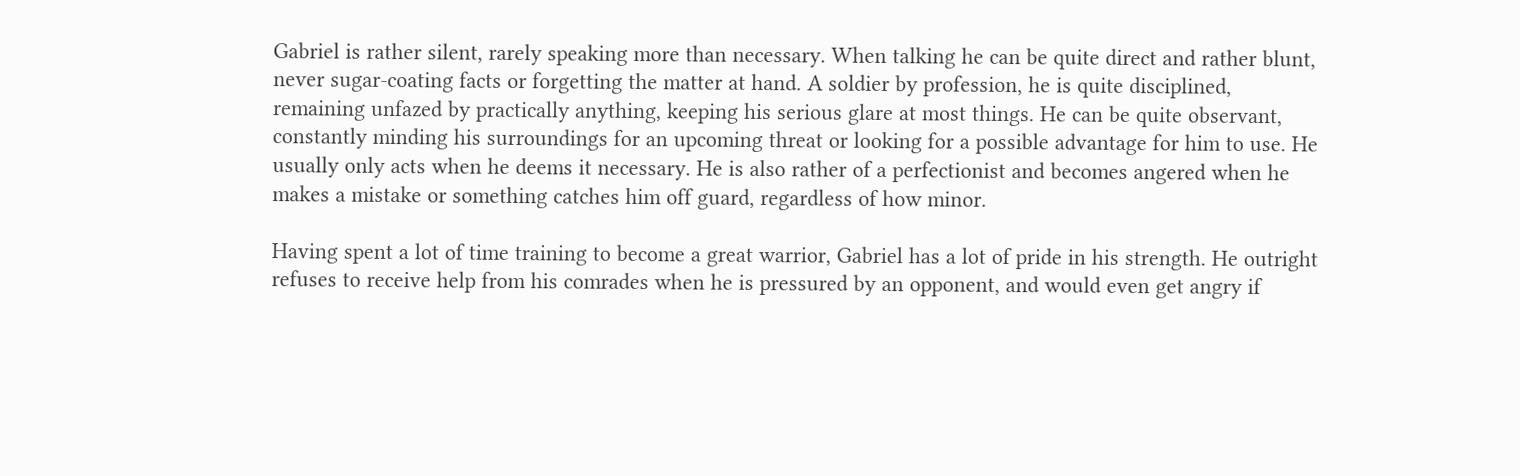Gabriel is rather silent, rarely speaking more than necessary. When talking he can be quite direct and rather blunt, never sugar-coating facts or forgetting the matter at hand. A soldier by profession, he is quite disciplined, remaining unfazed by practically anything, keeping his serious glare at most things. He can be quite observant, constantly minding his surroundings for an upcoming threat or looking for a possible advantage for him to use. He usually only acts when he deems it necessary. He is also rather of a perfectionist and becomes angered when he makes a mistake or something catches him off guard, regardless of how minor.

Having spent a lot of time training to become a great warrior, Gabriel has a lot of pride in his strength. He outright refuses to receive help from his comrades when he is pressured by an opponent, and would even get angry if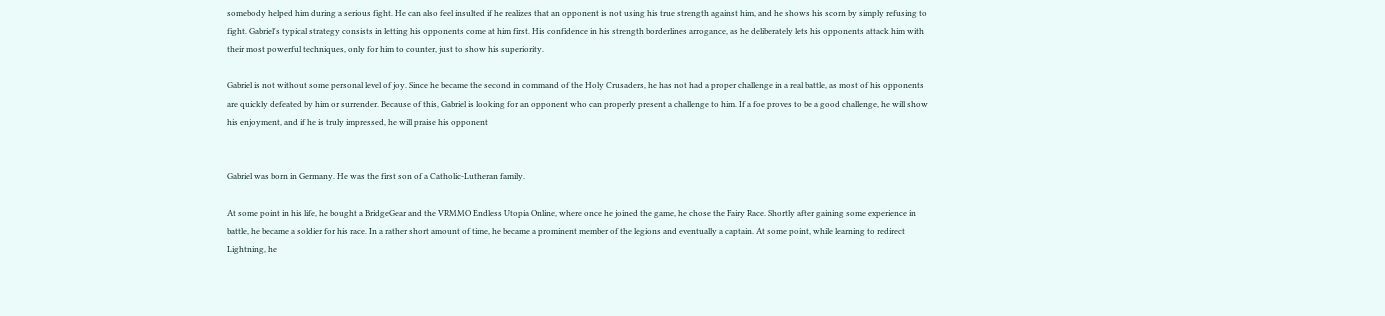somebody helped him during a serious fight. He can also feel insulted if he realizes that an opponent is not using his true strength against him, and he shows his scorn by simply refusing to fight. Gabriel's typical strategy consists in letting his opponents come at him first. His confidence in his strength borderlines arrogance, as he deliberately lets his opponents attack him with their most powerful techniques, only for him to counter, just to show his superiority.

Gabriel is not without some personal level of joy. Since he became the second in command of the Holy Crusaders, he has not had a proper challenge in a real battle, as most of his opponents are quickly defeated by him or surrender. Because of this, Gabriel is looking for an opponent who can properly present a challenge to him. If a foe proves to be a good challenge, he will show his enjoyment, and if he is truly impressed, he will praise his opponent


Gabriel was born in Germany. He was the first son of a Catholic-Lutheran family.

At some point in his life, he bought a BridgeGear and the VRMMO Endless Utopia Online, where once he joined the game, he chose the Fairy Race. Shortly after gaining some experience in battle, he became a soldier for his race. In a rather short amount of time, he became a prominent member of the legions and eventually a captain. At some point, while learning to redirect Lightning, he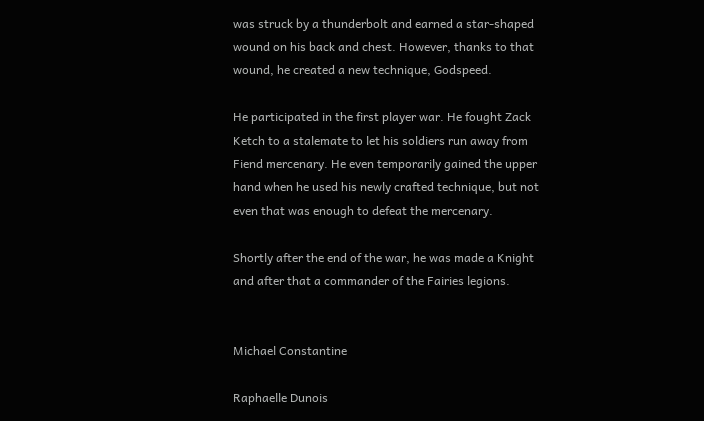was struck by a thunderbolt and earned a star-shaped wound on his back and chest. However, thanks to that wound, he created a new technique, Godspeed.

He participated in the first player war. He fought Zack Ketch to a stalemate to let his soldiers run away from Fiend mercenary. He even temporarily gained the upper hand when he used his newly crafted technique, but not even that was enough to defeat the mercenary.

Shortly after the end of the war, he was made a Knight and after that a commander of the Fairies legions.


Michael Constantine

Raphaelle Dunois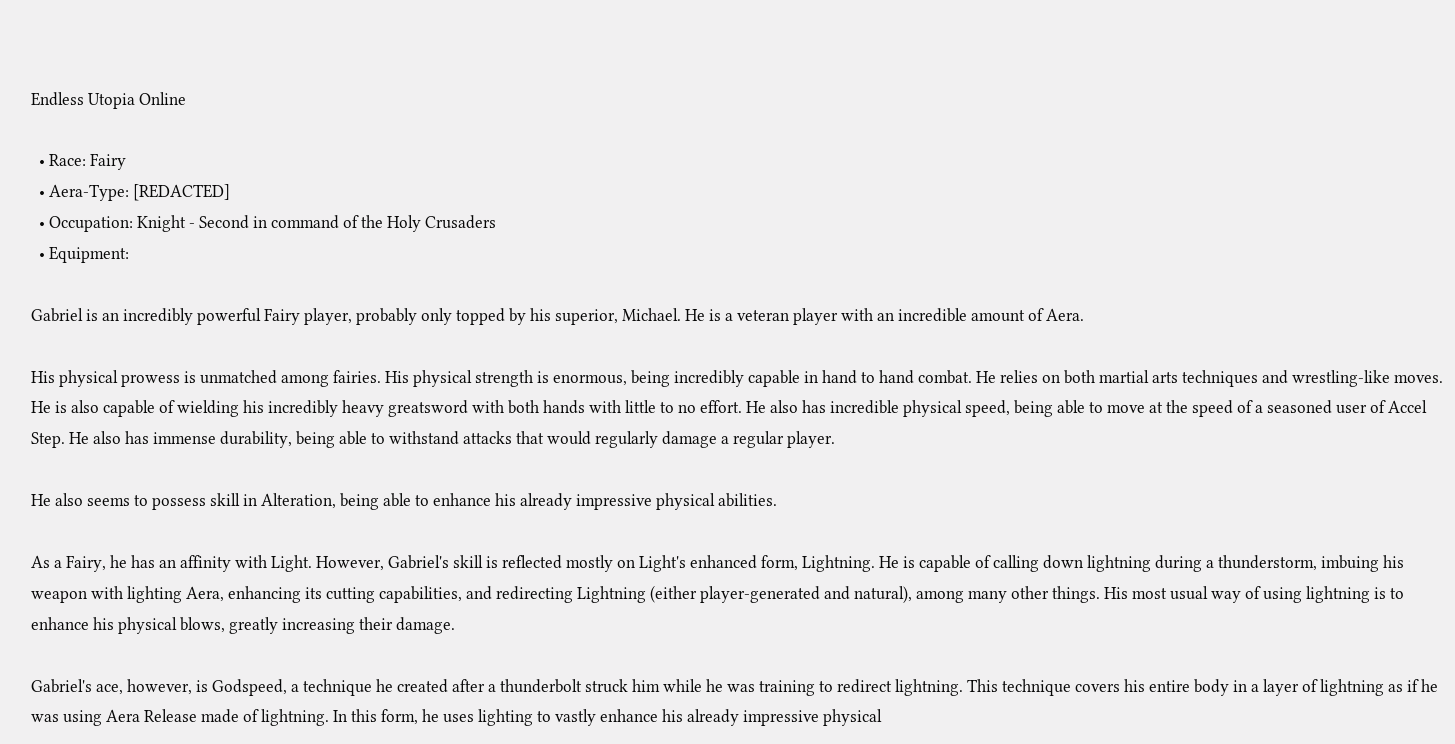Endless Utopia Online

  • Race: Fairy
  • Aera-Type: [REDACTED]
  • Occupation: Knight - Second in command of the Holy Crusaders
  • Equipment:

Gabriel is an incredibly powerful Fairy player, probably only topped by his superior, Michael. He is a veteran player with an incredible amount of Aera.

His physical prowess is unmatched among fairies. His physical strength is enormous, being incredibly capable in hand to hand combat. He relies on both martial arts techniques and wrestling-like moves. He is also capable of wielding his incredibly heavy greatsword with both hands with little to no effort. He also has incredible physical speed, being able to move at the speed of a seasoned user of Accel Step. He also has immense durability, being able to withstand attacks that would regularly damage a regular player.

He also seems to possess skill in Alteration, being able to enhance his already impressive physical abilities.

As a Fairy, he has an affinity with Light. However, Gabriel's skill is reflected mostly on Light's enhanced form, Lightning. He is capable of calling down lightning during a thunderstorm, imbuing his weapon with lighting Aera, enhancing its cutting capabilities, and redirecting Lightning (either player-generated and natural), among many other things. His most usual way of using lightning is to enhance his physical blows, greatly increasing their damage.

Gabriel's ace, however, is Godspeed, a technique he created after a thunderbolt struck him while he was training to redirect lightning. This technique covers his entire body in a layer of lightning as if he was using Aera Release made of lightning. In this form, he uses lighting to vastly enhance his already impressive physical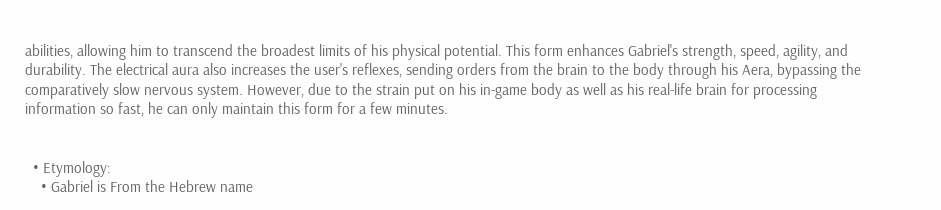abilities, allowing him to transcend the broadest limits of his physical potential. This form enhances Gabriel's strength, speed, agility, and durability. The electrical aura also increases the user's reflexes, sending orders from the brain to the body through his Aera, bypassing the comparatively slow nervous system. However, due to the strain put on his in-game body as well as his real-life brain for processing information so fast, he can only maintain this form for a few minutes.


  • Etymology:
    • Gabriel is From the Hebrew name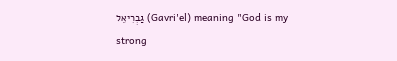גַבְרִיאֵל (Gavri'el) meaning "God is my strong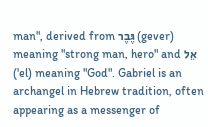man", derived from גֶּבֶר (gever) meaning "strong man, hero" and אֵל ('el) meaning "God". Gabriel is an archangel in Hebrew tradition, often appearing as a messenger of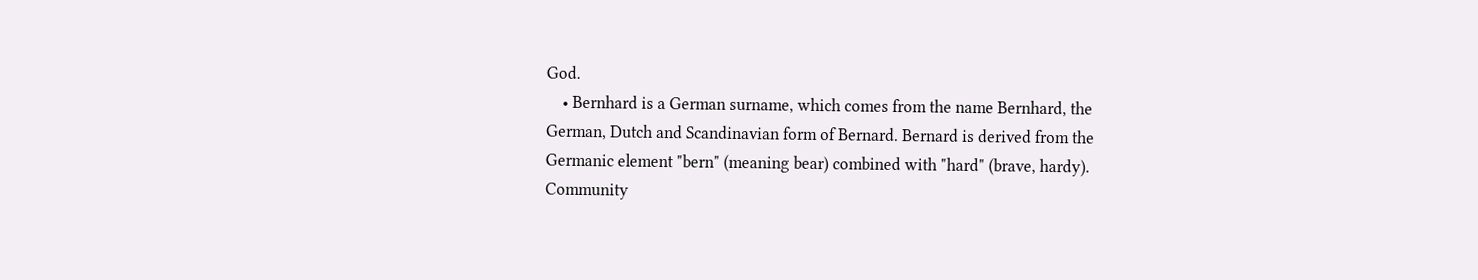God.
    • Bernhard is a German surname, which comes from the name Bernhard, the German, Dutch and Scandinavian form of Bernard. Bernard is derived from the Germanic element "bern" (meaning bear) combined with "hard" (brave, hardy).
Community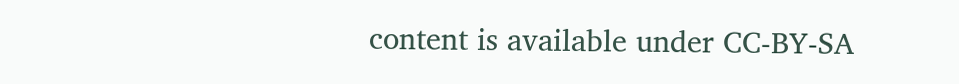content is available under CC-BY-SA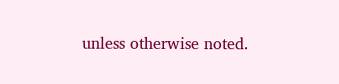unless otherwise noted.